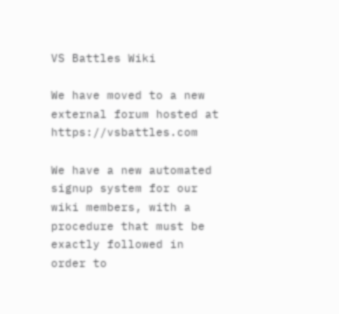VS Battles Wiki

We have moved to a new external forum hosted at https://vsbattles.com

We have a new automated signup system for our wiki members, with a procedure that must be exactly followed in order to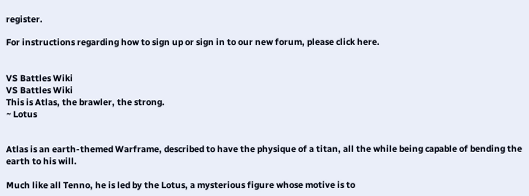register.

For instructions regarding how to sign up or sign in to our new forum, please click here.


VS Battles Wiki
VS Battles Wiki
This is Atlas, the brawler, the strong.
~ Lotus


Atlas is an earth-themed Warframe, described to have the physique of a titan, all the while being capable of bending the earth to his will.

Much like all Tenno, he is led by the Lotus, a mysterious figure whose motive is to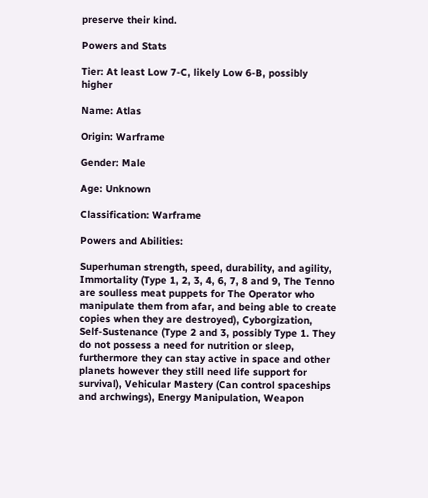preserve their kind.

Powers and Stats

Tier: At least Low 7-C, likely Low 6-B, possibly higher

Name: Atlas

Origin: Warframe

Gender: Male

Age: Unknown

Classification: Warframe

Powers and Abilities:

Superhuman strength, speed, durability, and agility, Immortality (Type 1, 2, 3, 4, 6, 7, 8 and 9, The Tenno are soulless meat puppets for The Operator who manipulate them from afar, and being able to create copies when they are destroyed), Cyborgization, Self-Sustenance (Type 2 and 3, possibly Type 1. They do not possess a need for nutrition or sleep, furthermore they can stay active in space and other planets however they still need life support for survival), Vehicular Mastery (Can control spaceships and archwings), Energy Manipulation, Weapon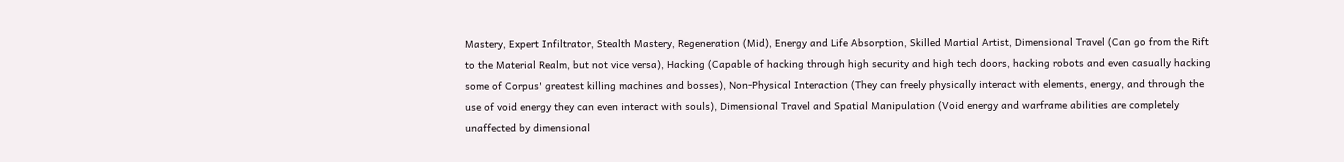Mastery, Expert Infiltrator, Stealth Mastery, Regeneration (Mid), Energy and Life Absorption, Skilled Martial Artist, Dimensional Travel (Can go from the Rift to the Material Realm, but not vice versa), Hacking (Capable of hacking through high security and high tech doors, hacking robots and even casually hacking some of Corpus' greatest killing machines and bosses), Non-Physical Interaction (They can freely physically interact with elements, energy, and through the use of void energy they can even interact with souls), Dimensional Travel and Spatial Manipulation (Void energy and warframe abilities are completely unaffected by dimensional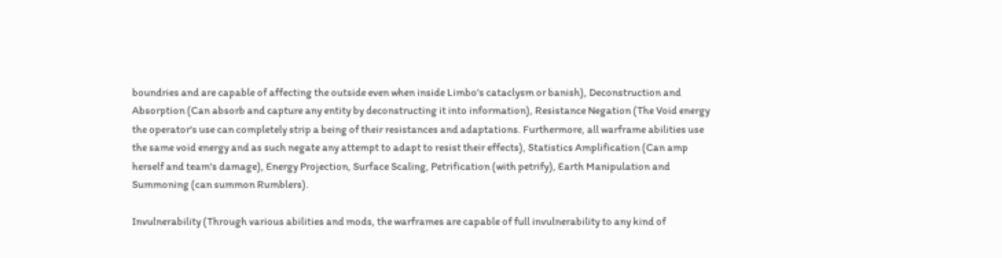boundries and are capable of affecting the outside even when inside Limbo's cataclysm or banish), Deconstruction and Absorption (Can absorb and capture any entity by deconstructing it into information), Resistance Negation (The Void energy the operator's use can completely strip a being of their resistances and adaptations. Furthermore, all warframe abilities use the same void energy and as such negate any attempt to adapt to resist their effects), Statistics Amplification (Can amp herself and team's damage), Energy Projection, Surface Scaling, Petrification (with petrify), Earth Manipulation and Summoning (can summon Rumblers).

Invulnerability (Through various abilities and mods, the warframes are capable of full invulnerability to any kind of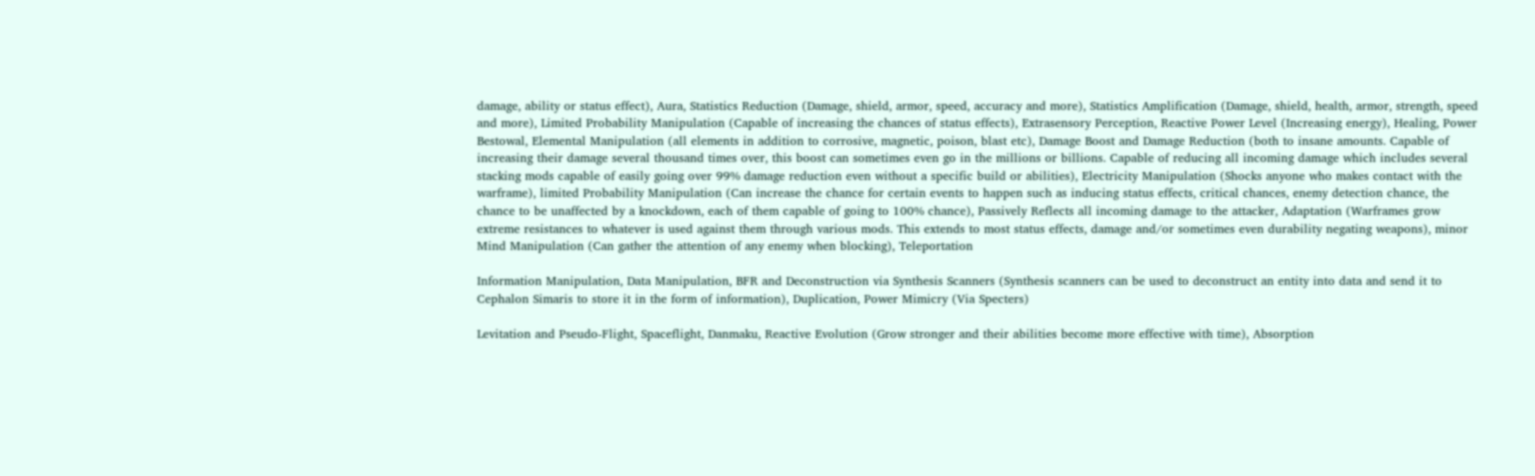damage, ability or status effect), Aura, Statistics Reduction (Damage, shield, armor, speed, accuracy and more), Statistics Amplification (Damage, shield, health, armor, strength, speed and more), Limited Probability Manipulation (Capable of increasing the chances of status effects), Extrasensory Perception, Reactive Power Level (Increasing energy), Healing, Power Bestowal, Elemental Manipulation (all elements in addition to corrosive, magnetic, poison, blast etc), Damage Boost and Damage Reduction (both to insane amounts. Capable of increasing their damage several thousand times over, this boost can sometimes even go in the millions or billions. Capable of reducing all incoming damage which includes several stacking mods capable of easily going over 99% damage reduction even without a specific build or abilities), Electricity Manipulation (Shocks anyone who makes contact with the warframe), limited Probability Manipulation (Can increase the chance for certain events to happen such as inducing status effects, critical chances, enemy detection chance, the chance to be unaffected by a knockdown, each of them capable of going to 100% chance), Passively Reflects all incoming damage to the attacker, Adaptation (Warframes grow extreme resistances to whatever is used against them through various mods. This extends to most status effects, damage and/or sometimes even durability negating weapons), minor Mind Manipulation (Can gather the attention of any enemy when blocking), Teleportation

Information Manipulation, Data Manipulation, BFR and Deconstruction via Synthesis Scanners (Synthesis scanners can be used to deconstruct an entity into data and send it to Cephalon Simaris to store it in the form of information), Duplication, Power Mimicry (Via Specters)

Levitation and Pseudo-Flight, Spaceflight, Danmaku, Reactive Evolution (Grow stronger and their abilities become more effective with time), Absorption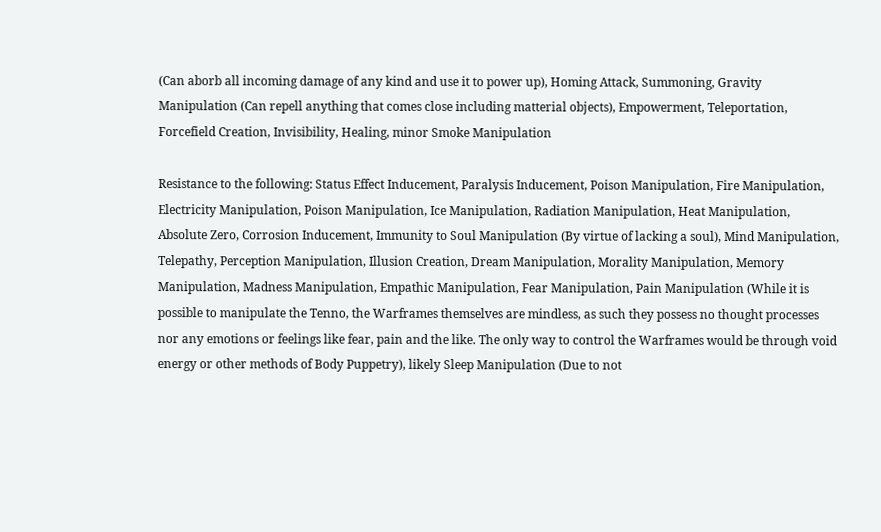(Can aborb all incoming damage of any kind and use it to power up), Homing Attack, Summoning, Gravity Manipulation (Can repell anything that comes close including matterial objects), Empowerment, Teleportation, Forcefield Creation, Invisibility, Healing, minor Smoke Manipulation

Resistance to the following: Status Effect Inducement, Paralysis Inducement, Poison Manipulation, Fire Manipulation, Electricity Manipulation, Poison Manipulation, Ice Manipulation, Radiation Manipulation, Heat Manipulation, Absolute Zero, Corrosion Inducement, Immunity to Soul Manipulation (By virtue of lacking a soul), Mind Manipulation, Telepathy, Perception Manipulation, Illusion Creation, Dream Manipulation, Morality Manipulation, Memory Manipulation, Madness Manipulation, Empathic Manipulation, Fear Manipulation, Pain Manipulation (While it is possible to manipulate the Tenno, the Warframes themselves are mindless, as such they possess no thought processes nor any emotions or feelings like fear, pain and the like. The only way to control the Warframes would be through void energy or other methods of Body Puppetry), likely Sleep Manipulation (Due to not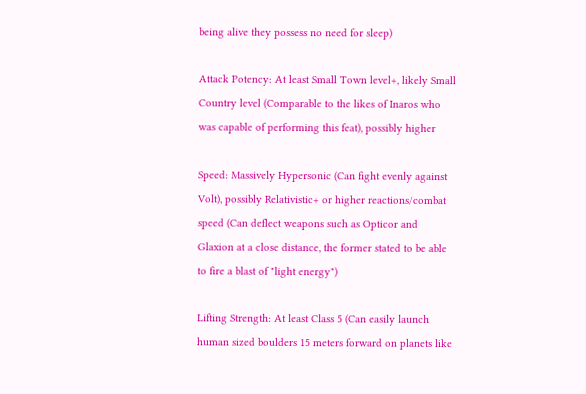being alive they possess no need for sleep)

Attack Potency: At least Small Town level+, likely Small Country level (Comparable to the likes of Inaros who was capable of performing this feat), possibly higher

Speed: Massively Hypersonic (Can fight evenly against Volt), possibly Relativistic+ or higher reactions/combat speed (Can deflect weapons such as Opticor and Glaxion at a close distance, the former stated to be able to fire a blast of "light energy")

Lifting Strength: At least Class 5 (Can easily launch human sized boulders 15 meters forward on planets like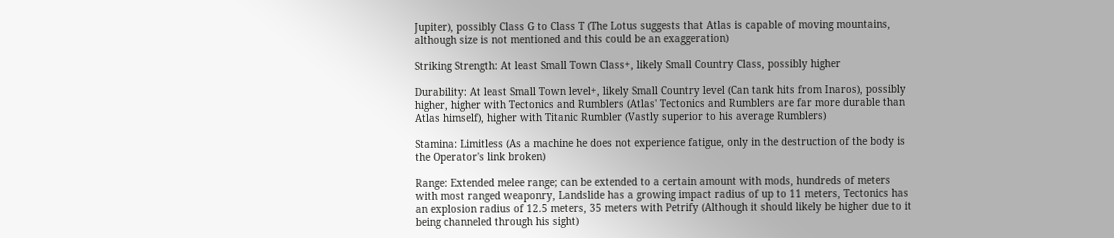Jupiter), possibly Class G to Class T (The Lotus suggests that Atlas is capable of moving mountains, although size is not mentioned and this could be an exaggeration)

Striking Strength: At least Small Town Class+, likely Small Country Class, possibly higher

Durability: At least Small Town level+, likely Small Country level (Can tank hits from Inaros), possibly higher, higher with Tectonics and Rumblers (Atlas' Tectonics and Rumblers are far more durable than Atlas himself), higher with Titanic Rumbler (Vastly superior to his average Rumblers)

Stamina: Limitless (As a machine he does not experience fatigue, only in the destruction of the body is the Operator's link broken)

Range: Extended melee range; can be extended to a certain amount with mods, hundreds of meters with most ranged weaponry, Landslide has a growing impact radius of up to 11 meters, Tectonics has an explosion radius of 12.5 meters, 35 meters with Petrify (Although it should likely be higher due to it being channeled through his sight)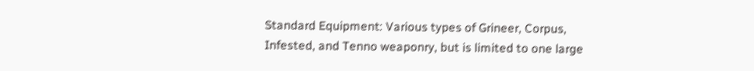Standard Equipment: Various types of Grineer, Corpus, Infested, and Tenno weaponry, but is limited to one large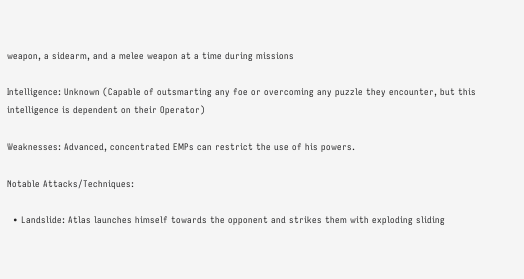weapon, a sidearm, and a melee weapon at a time during missions

Intelligence: Unknown (Capable of outsmarting any foe or overcoming any puzzle they encounter, but this intelligence is dependent on their Operator)

Weaknesses: Advanced, concentrated EMPs can restrict the use of his powers.

Notable Attacks/Techniques:

  • Landslide: Atlas launches himself towards the opponent and strikes them with exploding sliding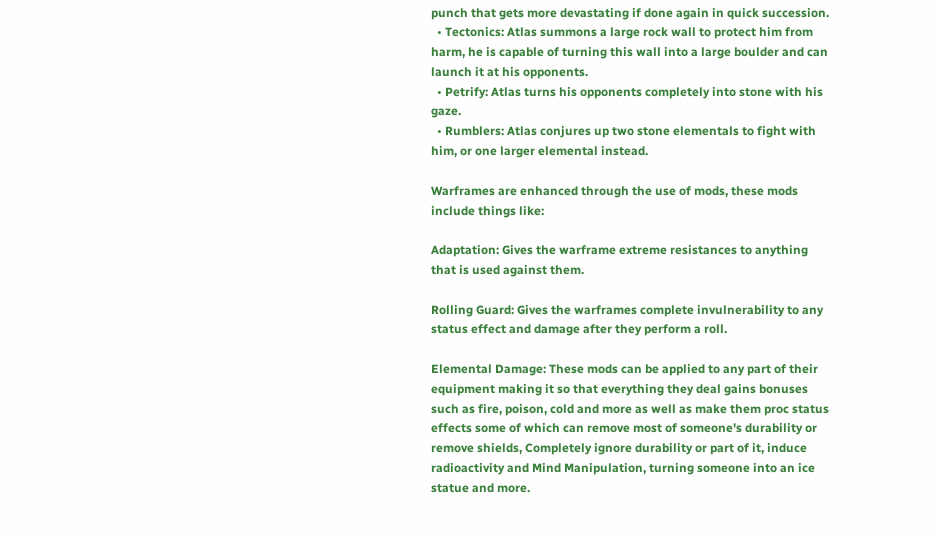punch that gets more devastating if done again in quick succession.
  • Tectonics: Atlas summons a large rock wall to protect him from harm, he is capable of turning this wall into a large boulder and can launch it at his opponents.
  • Petrify: Atlas turns his opponents completely into stone with his gaze.
  • Rumblers: Atlas conjures up two stone elementals to fight with him, or one larger elemental instead.

Warframes are enhanced through the use of mods, these mods include things like:

Adaptation: Gives the warframe extreme resistances to anything that is used against them.

Rolling Guard: Gives the warframes complete invulnerability to any status effect and damage after they perform a roll.

Elemental Damage: These mods can be applied to any part of their equipment making it so that everything they deal gains bonuses such as fire, poison, cold and more as well as make them proc status effects some of which can remove most of someone's durability or remove shields, Completely ignore durability or part of it, induce radioactivity and Mind Manipulation, turning someone into an ice statue and more.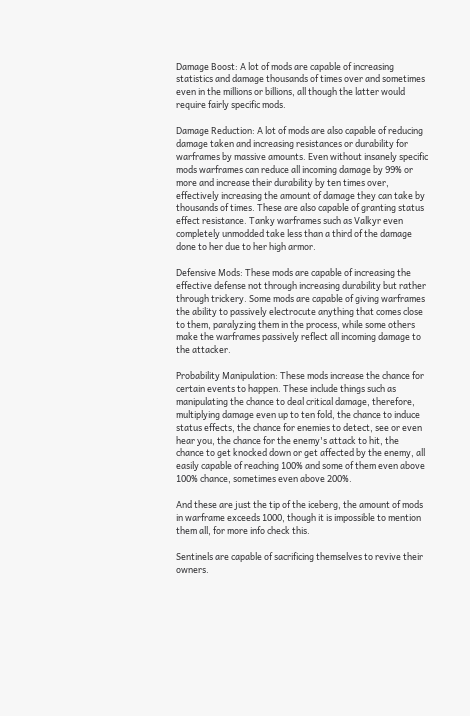Damage Boost: A lot of mods are capable of increasing statistics and damage thousands of times over and sometimes even in the millions or billions, all though the latter would require fairly specific mods.

Damage Reduction: A lot of mods are also capable of reducing damage taken and increasing resistances or durability for warframes by massive amounts. Even without insanely specific mods warframes can reduce all incoming damage by 99% or more and increase their durability by ten times over, effectively increasing the amount of damage they can take by thousands of times. These are also capable of granting status effect resistance. Tanky warframes such as Valkyr even completely unmodded take less than a third of the damage done to her due to her high armor.

Defensive Mods: These mods are capable of increasing the effective defense not through increasing durability but rather through trickery. Some mods are capable of giving warframes the ability to passively electrocute anything that comes close to them, paralyzing them in the process, while some others make the warframes passively reflect all incoming damage to the attacker.

Probability Manipulation: These mods increase the chance for certain events to happen. These include things such as manipulating the chance to deal critical damage, therefore, multiplying damage even up to ten fold, the chance to induce status effects, the chance for enemies to detect, see or even hear you, the chance for the enemy's attack to hit, the chance to get knocked down or get affected by the enemy, all easily capable of reaching 100% and some of them even above 100% chance, sometimes even above 200%.

And these are just the tip of the iceberg, the amount of mods in warframe exceeds 1000, though it is impossible to mention them all, for more info check this.

Sentinels are capable of sacrificing themselves to revive their owners.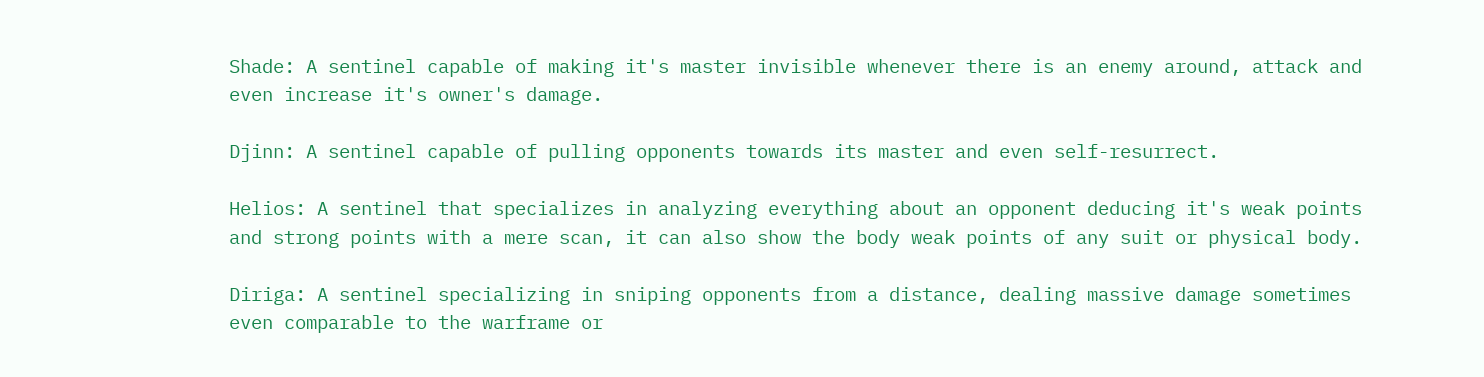Shade: A sentinel capable of making it's master invisible whenever there is an enemy around, attack and even increase it's owner's damage.

Djinn: A sentinel capable of pulling opponents towards its master and even self-resurrect.

Helios: A sentinel that specializes in analyzing everything about an opponent deducing it's weak points and strong points with a mere scan, it can also show the body weak points of any suit or physical body.

Diriga: A sentinel specializing in sniping opponents from a distance, dealing massive damage sometimes even comparable to the warframe or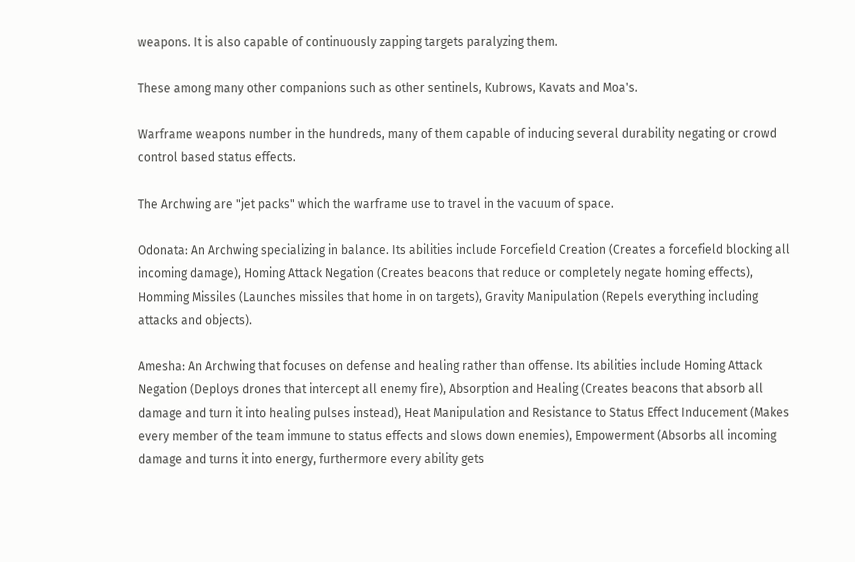weapons. It is also capable of continuously zapping targets paralyzing them.

These among many other companions such as other sentinels, Kubrows, Kavats and Moa's.

Warframe weapons number in the hundreds, many of them capable of inducing several durability negating or crowd control based status effects.

The Archwing are "jet packs" which the warframe use to travel in the vacuum of space.

Odonata: An Archwing specializing in balance. Its abilities include Forcefield Creation (Creates a forcefield blocking all incoming damage), Homing Attack Negation (Creates beacons that reduce or completely negate homing effects), Homming Missiles (Launches missiles that home in on targets), Gravity Manipulation (Repels everything including attacks and objects).

Amesha: An Archwing that focuses on defense and healing rather than offense. Its abilities include Homing Attack Negation (Deploys drones that intercept all enemy fire), Absorption and Healing (Creates beacons that absorb all damage and turn it into healing pulses instead), Heat Manipulation and Resistance to Status Effect Inducement (Makes every member of the team immune to status effects and slows down enemies), Empowerment (Absorbs all incoming damage and turns it into energy, furthermore every ability gets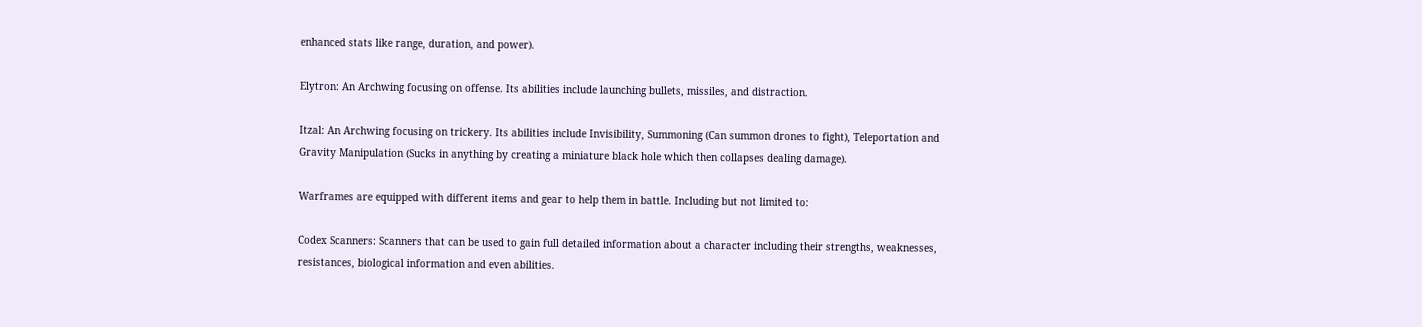enhanced stats like range, duration, and power).

Elytron: An Archwing focusing on offense. Its abilities include launching bullets, missiles, and distraction.

Itzal: An Archwing focusing on trickery. Its abilities include Invisibility, Summoning (Can summon drones to fight), Teleportation and Gravity Manipulation (Sucks in anything by creating a miniature black hole which then collapses dealing damage).

Warframes are equipped with different items and gear to help them in battle. Including but not limited to:

Codex Scanners: Scanners that can be used to gain full detailed information about a character including their strengths, weaknesses, resistances, biological information and even abilities.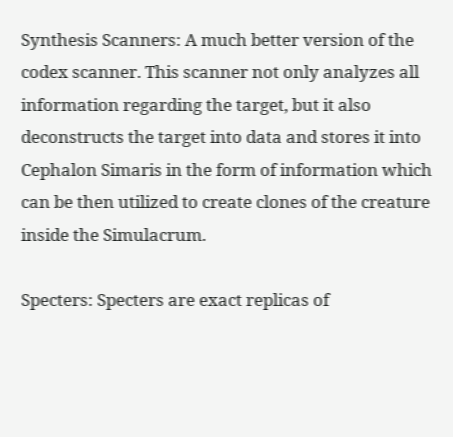Synthesis Scanners: A much better version of the codex scanner. This scanner not only analyzes all information regarding the target, but it also deconstructs the target into data and stores it into Cephalon Simaris in the form of information which can be then utilized to create clones of the creature inside the Simulacrum.

Specters: Specters are exact replicas of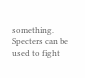something. Specters can be used to fight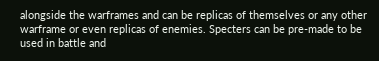alongside the warframes and can be replicas of themselves or any other warframe or even replicas of enemies. Specters can be pre-made to be used in battle and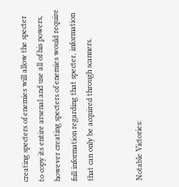creating specters of enemies will allow the specter to copy its entire arsenal and use all of his powers, however creating specters of enemies would require full information regarding that specter, information that can only be acquired through scanners.


Notable Victories: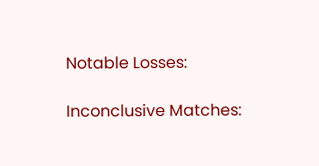Notable Losses:

Inconclusive Matches: